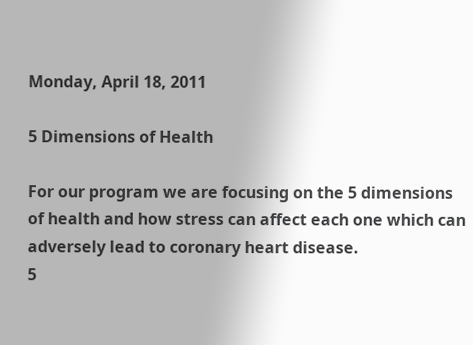Monday, April 18, 2011

5 Dimensions of Health

For our program we are focusing on the 5 dimensions of health and how stress can affect each one which can adversely lead to coronary heart disease.
5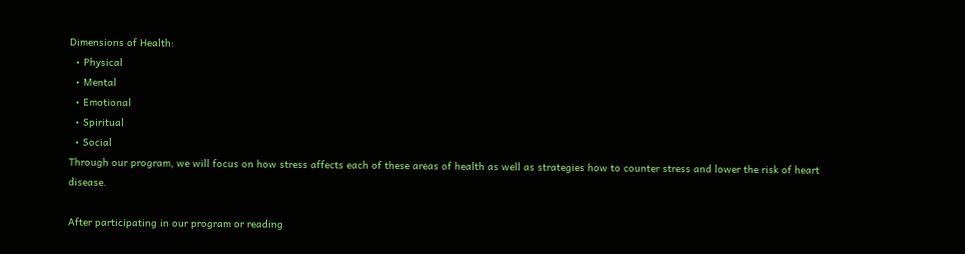Dimensions of Health:
  • Physical
  • Mental
  • Emotional
  • Spiritual
  • Social
Through our program, we will focus on how stress affects each of these areas of health as well as strategies how to counter stress and lower the risk of heart disease.

After participating in our program or reading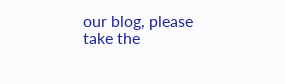our blog, please take the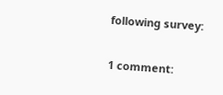following survey:

1 comment: